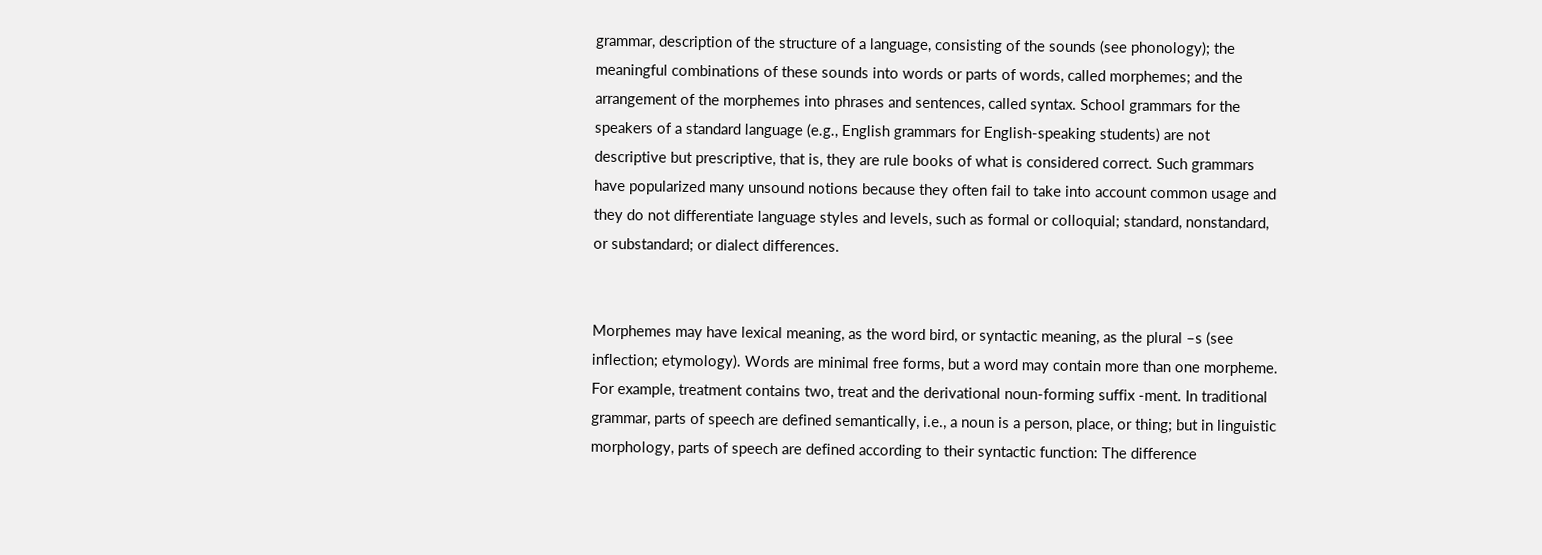grammar, description of the structure of a language, consisting of the sounds (see phonology); the meaningful combinations of these sounds into words or parts of words, called morphemes; and the arrangement of the morphemes into phrases and sentences, called syntax. School grammars for the speakers of a standard language (e.g., English grammars for English-speaking students) are not descriptive but prescriptive, that is, they are rule books of what is considered correct. Such grammars have popularized many unsound notions because they often fail to take into account common usage and they do not differentiate language styles and levels, such as formal or colloquial; standard, nonstandard, or substandard; or dialect differences.


Morphemes may have lexical meaning, as the word bird, or syntactic meaning, as the plural –s (see inflection; etymology). Words are minimal free forms, but a word may contain more than one morpheme. For example, treatment contains two, treat and the derivational noun-forming suffix -ment. In traditional grammar, parts of speech are defined semantically, i.e., a noun is a person, place, or thing; but in linguistic morphology, parts of speech are defined according to their syntactic function: The difference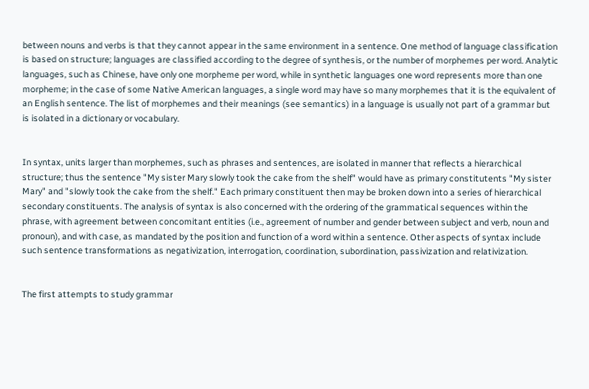between nouns and verbs is that they cannot appear in the same environment in a sentence. One method of language classification is based on structure; languages are classified according to the degree of synthesis, or the number of morphemes per word. Analytic languages, such as Chinese, have only one morpheme per word, while in synthetic languages one word represents more than one morpheme; in the case of some Native American languages, a single word may have so many morphemes that it is the equivalent of an English sentence. The list of morphemes and their meanings (see semantics) in a language is usually not part of a grammar but is isolated in a dictionary or vocabulary.


In syntax, units larger than morphemes, such as phrases and sentences, are isolated in manner that reflects a hierarchical structure; thus the sentence "My sister Mary slowly took the cake from the shelf" would have as primary constitutents "My sister Mary" and "slowly took the cake from the shelf." Each primary constituent then may be broken down into a series of hierarchical secondary constituents. The analysis of syntax is also concerned with the ordering of the grammatical sequences within the phrase, with agreement between concomitant entities (i.e., agreement of number and gender between subject and verb, noun and pronoun), and with case, as mandated by the position and function of a word within a sentence. Other aspects of syntax include such sentence transformations as negativization, interrogation, coordination, subordination, passivization and relativization.


The first attempts to study grammar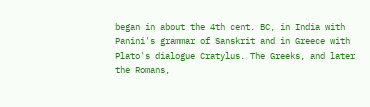began in about the 4th cent. BC, in India with Panini's grammar of Sanskrit and in Greece with Plato's dialogue Cratylus. The Greeks, and later the Romans,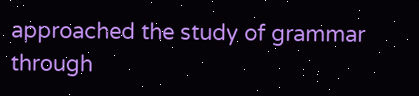approached the study of grammar through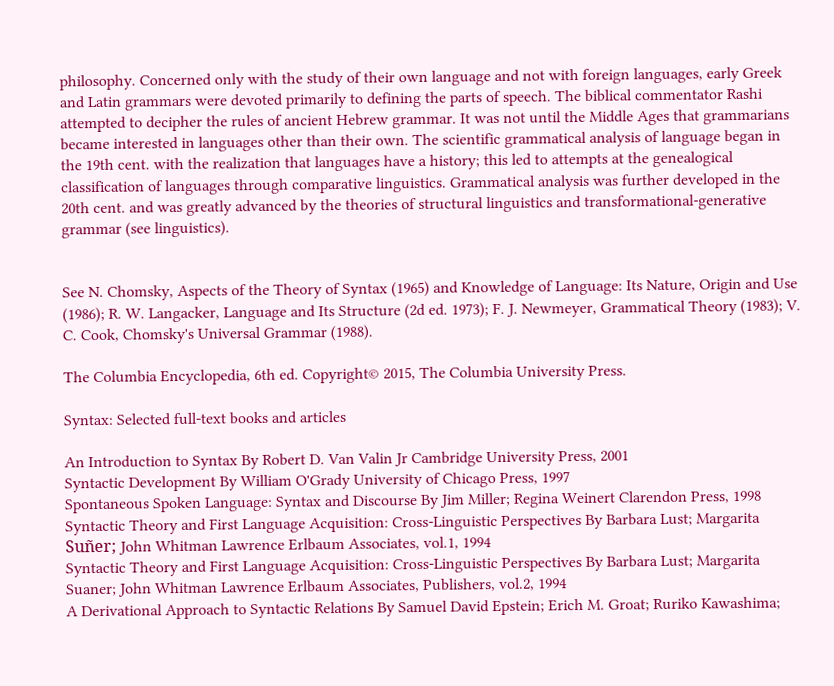philosophy. Concerned only with the study of their own language and not with foreign languages, early Greek and Latin grammars were devoted primarily to defining the parts of speech. The biblical commentator Rashi attempted to decipher the rules of ancient Hebrew grammar. It was not until the Middle Ages that grammarians became interested in languages other than their own. The scientific grammatical analysis of language began in the 19th cent. with the realization that languages have a history; this led to attempts at the genealogical classification of languages through comparative linguistics. Grammatical analysis was further developed in the 20th cent. and was greatly advanced by the theories of structural linguistics and transformational-generative grammar (see linguistics).


See N. Chomsky, Aspects of the Theory of Syntax (1965) and Knowledge of Language: Its Nature, Origin and Use (1986); R. W. Langacker, Language and Its Structure (2d ed. 1973); F. J. Newmeyer, Grammatical Theory (1983); V. C. Cook, Chomsky's Universal Grammar (1988).

The Columbia Encyclopedia, 6th ed. Copyright© 2015, The Columbia University Press.

Syntax: Selected full-text books and articles

An Introduction to Syntax By Robert D. Van Valin Jr Cambridge University Press, 2001
Syntactic Development By William O'Grady University of Chicago Press, 1997
Spontaneous Spoken Language: Syntax and Discourse By Jim Miller; Regina Weinert Clarendon Press, 1998
Syntactic Theory and First Language Acquisition: Cross-Linguistic Perspectives By Barbara Lust; Margarita Suñer; John Whitman Lawrence Erlbaum Associates, vol.1, 1994
Syntactic Theory and First Language Acquisition: Cross-Linguistic Perspectives By Barbara Lust; Margarita Suaner; John Whitman Lawrence Erlbaum Associates, Publishers, vol.2, 1994
A Derivational Approach to Syntactic Relations By Samuel David Epstein; Erich M. Groat; Ruriko Kawashima;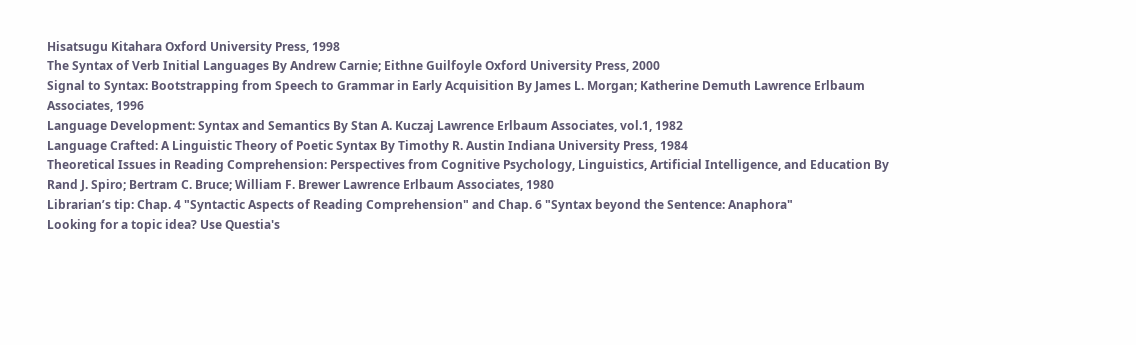Hisatsugu Kitahara Oxford University Press, 1998
The Syntax of Verb Initial Languages By Andrew Carnie; Eithne Guilfoyle Oxford University Press, 2000
Signal to Syntax: Bootstrapping from Speech to Grammar in Early Acquisition By James L. Morgan; Katherine Demuth Lawrence Erlbaum Associates, 1996
Language Development: Syntax and Semantics By Stan A. Kuczaj Lawrence Erlbaum Associates, vol.1, 1982
Language Crafted: A Linguistic Theory of Poetic Syntax By Timothy R. Austin Indiana University Press, 1984
Theoretical Issues in Reading Comprehension: Perspectives from Cognitive Psychology, Linguistics, Artificial Intelligence, and Education By Rand J. Spiro; Bertram C. Bruce; William F. Brewer Lawrence Erlbaum Associates, 1980
Librarian’s tip: Chap. 4 "Syntactic Aspects of Reading Comprehension" and Chap. 6 "Syntax beyond the Sentence: Anaphora"
Looking for a topic idea? Use Questia's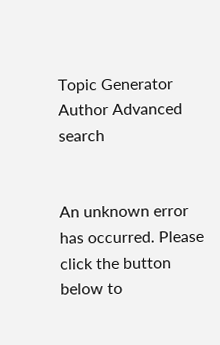Topic Generator
Author Advanced search


An unknown error has occurred. Please click the button below to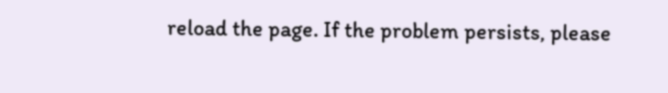reload the page. If the problem persists, please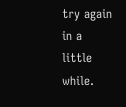try again in a little while.